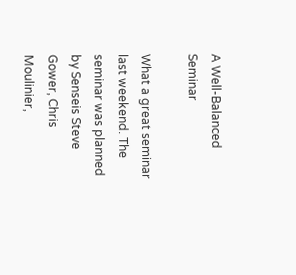A Well-Balanced Seminar

What a great seminar last weekend. The seminar was planned by Senseis Steve Gower, Chris Moulinier,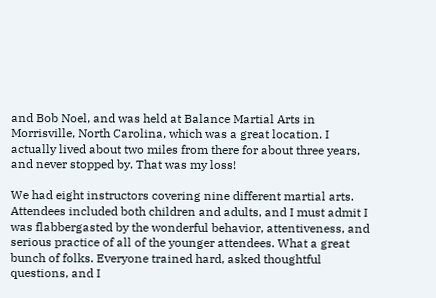and Bob Noel, and was held at Balance Martial Arts in Morrisville, North Carolina, which was a great location. I actually lived about two miles from there for about three years, and never stopped by. That was my loss!

We had eight instructors covering nine different martial arts. Attendees included both children and adults, and I must admit I was flabbergasted by the wonderful behavior, attentiveness, and serious practice of all of the younger attendees. What a great bunch of folks. Everyone trained hard, asked thoughtful questions, and I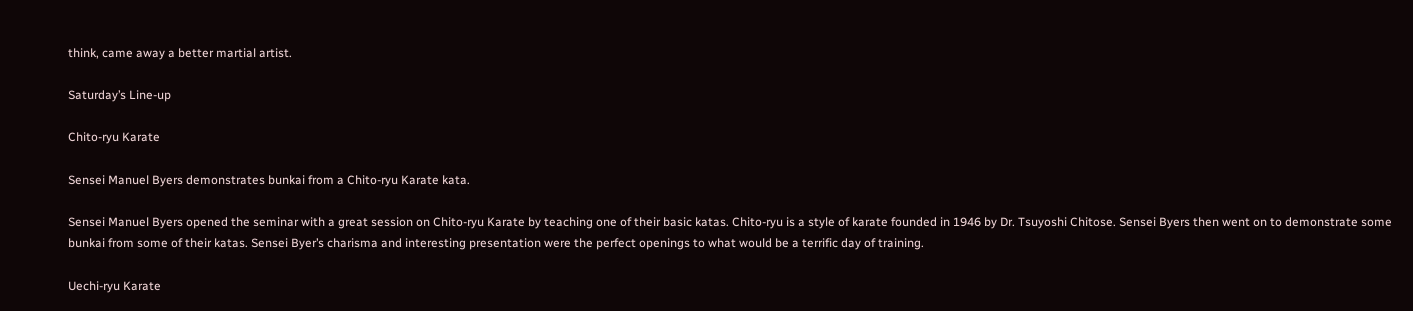think, came away a better martial artist.

Saturday’s Line-up

Chito-ryu Karate

Sensei Manuel Byers demonstrates bunkai from a Chito-ryu Karate kata.

Sensei Manuel Byers opened the seminar with a great session on Chito-ryu Karate by teaching one of their basic katas. Chito-ryu is a style of karate founded in 1946 by Dr. Tsuyoshi Chitose. Sensei Byers then went on to demonstrate some bunkai from some of their katas. Sensei Byer’s charisma and interesting presentation were the perfect openings to what would be a terrific day of training.

Uechi-ryu Karate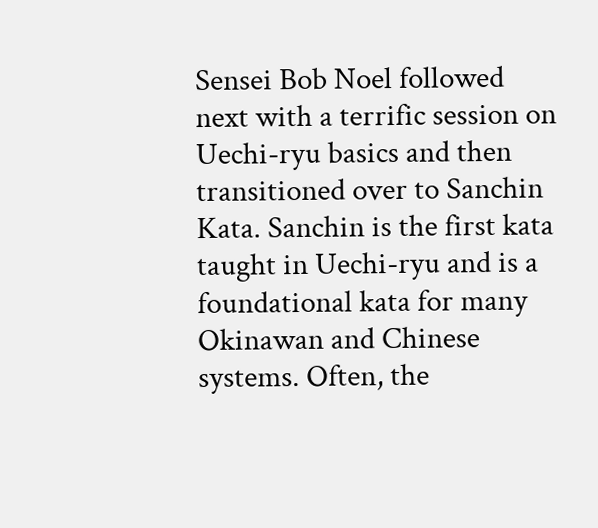Sensei Bob Noel followed next with a terrific session on Uechi-ryu basics and then transitioned over to Sanchin Kata. Sanchin is the first kata taught in Uechi-ryu and is a foundational kata for many Okinawan and Chinese systems. Often, the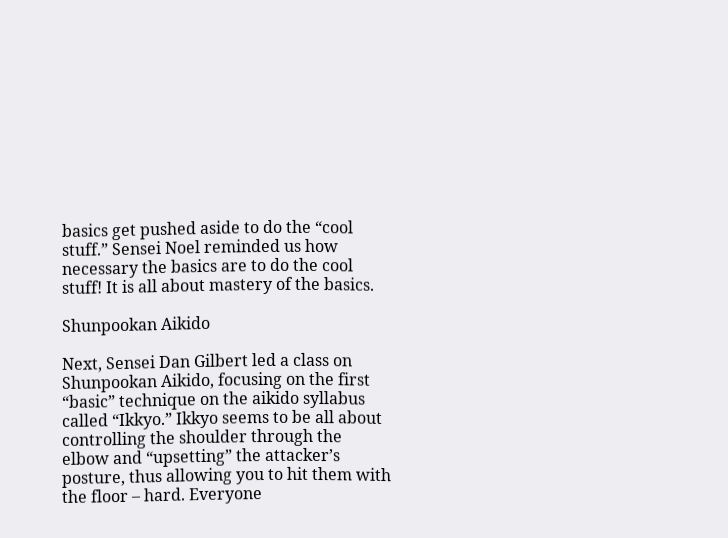basics get pushed aside to do the “cool stuff.” Sensei Noel reminded us how necessary the basics are to do the cool stuff! It is all about mastery of the basics.

Shunpookan Aikido

Next, Sensei Dan Gilbert led a class on Shunpookan Aikido, focusing on the first “basic” technique on the aikido syllabus called “Ikkyo.” Ikkyo seems to be all about controlling the shoulder through the elbow and “upsetting” the attacker’s posture, thus allowing you to hit them with the floor – hard. Everyone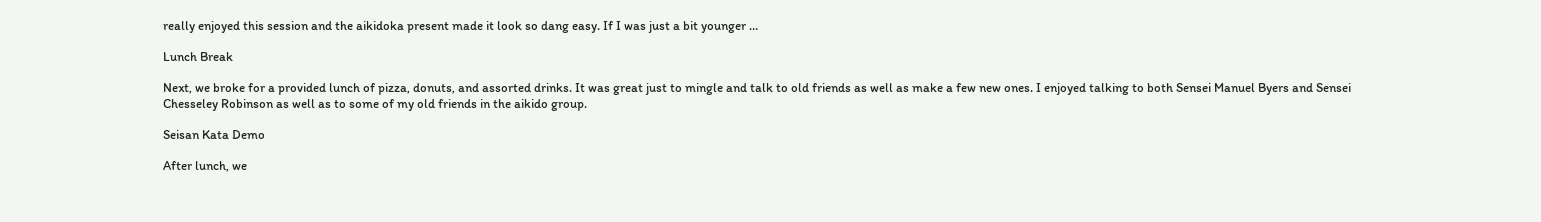really enjoyed this session and the aikidoka present made it look so dang easy. If I was just a bit younger …

Lunch Break

Next, we broke for a provided lunch of pizza, donuts, and assorted drinks. It was great just to mingle and talk to old friends as well as make a few new ones. I enjoyed talking to both Sensei Manuel Byers and Sensei Chesseley Robinson as well as to some of my old friends in the aikido group.

Seisan Kata Demo

After lunch, we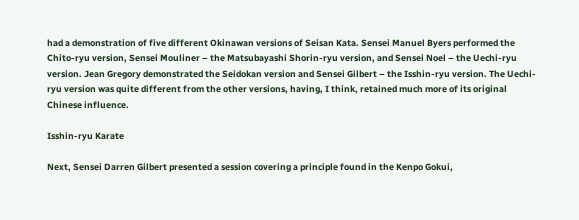had a demonstration of five different Okinawan versions of Seisan Kata. Sensei Manuel Byers performed the Chito-ryu version, Sensei Mouliner – the Matsubayashi Shorin-ryu version, and Sensei Noel – the Uechi-ryu version. Jean Gregory demonstrated the Seidokan version and Sensei Gilbert – the Isshin-ryu version. The Uechi-ryu version was quite different from the other versions, having, I think, retained much more of its original Chinese influence.

Isshin-ryu Karate

Next, Sensei Darren Gilbert presented a session covering a principle found in the Kenpo Gokui,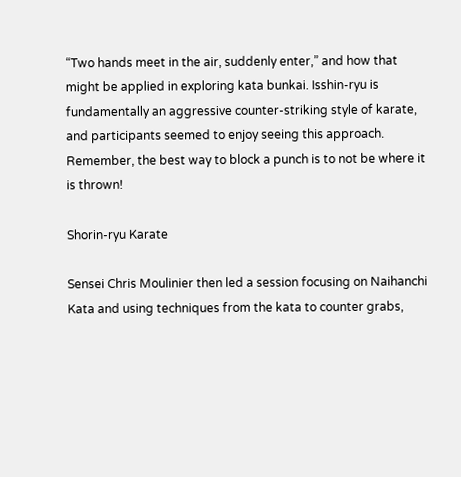“Two hands meet in the air, suddenly enter,” and how that might be applied in exploring kata bunkai. Isshin-ryu is fundamentally an aggressive counter-striking style of karate, and participants seemed to enjoy seeing this approach. Remember, the best way to block a punch is to not be where it is thrown!

Shorin-ryu Karate

Sensei Chris Moulinier then led a session focusing on Naihanchi Kata and using techniques from the kata to counter grabs,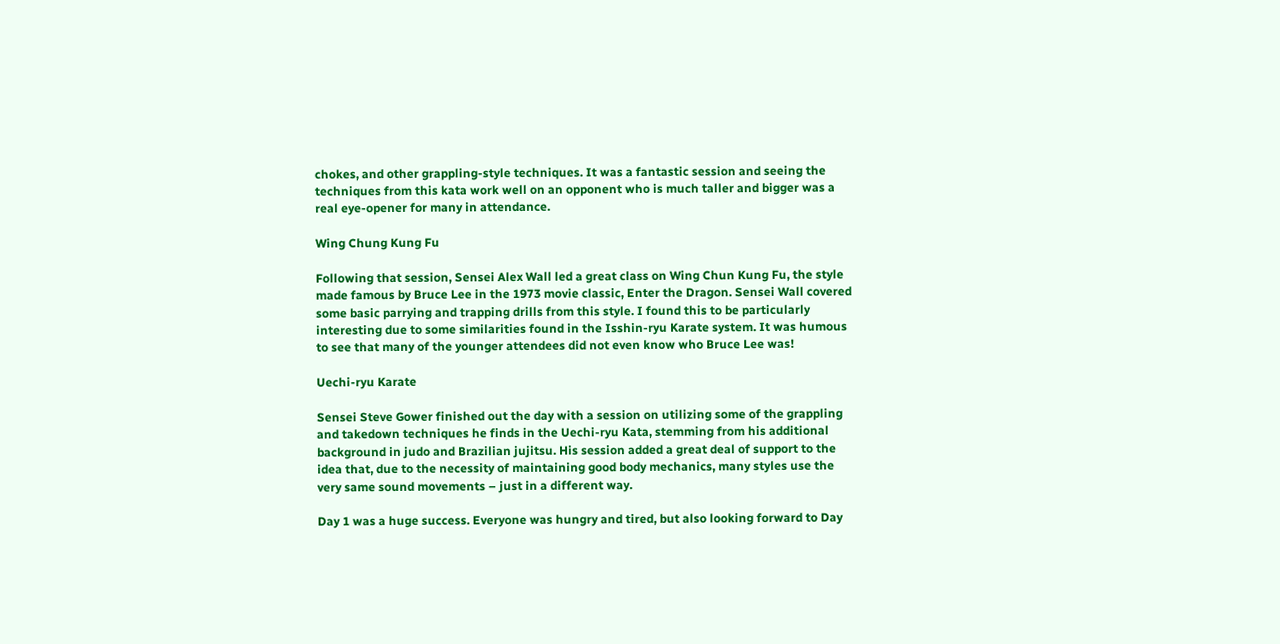chokes, and other grappling-style techniques. It was a fantastic session and seeing the techniques from this kata work well on an opponent who is much taller and bigger was a real eye-opener for many in attendance.

Wing Chung Kung Fu

Following that session, Sensei Alex Wall led a great class on Wing Chun Kung Fu, the style made famous by Bruce Lee in the 1973 movie classic, Enter the Dragon. Sensei Wall covered some basic parrying and trapping drills from this style. I found this to be particularly interesting due to some similarities found in the Isshin-ryu Karate system. It was humous to see that many of the younger attendees did not even know who Bruce Lee was!

Uechi-ryu Karate

Sensei Steve Gower finished out the day with a session on utilizing some of the grappling and takedown techniques he finds in the Uechi-ryu Kata, stemming from his additional background in judo and Brazilian jujitsu. His session added a great deal of support to the idea that, due to the necessity of maintaining good body mechanics, many styles use the very same sound movements – just in a different way.

Day 1 was a huge success. Everyone was hungry and tired, but also looking forward to Day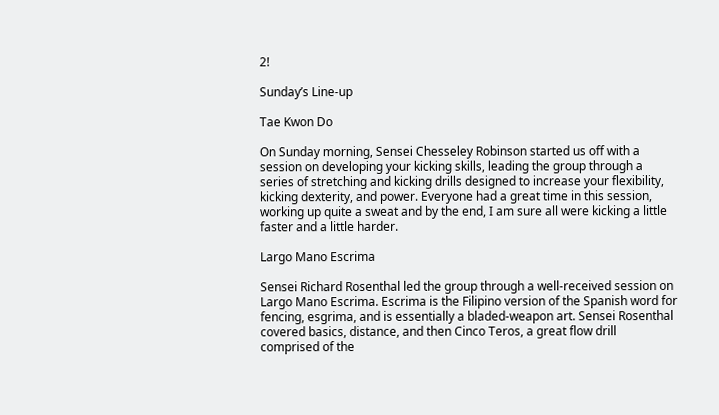2!

Sunday’s Line-up

Tae Kwon Do

On Sunday morning, Sensei Chesseley Robinson started us off with a session on developing your kicking skills, leading the group through a series of stretching and kicking drills designed to increase your flexibility, kicking dexterity, and power. Everyone had a great time in this session, working up quite a sweat and by the end, I am sure all were kicking a little faster and a little harder.

Largo Mano Escrima

Sensei Richard Rosenthal led the group through a well-received session on Largo Mano Escrima. Escrima is the Filipino version of the Spanish word for fencing, esgrima, and is essentially a bladed-weapon art. Sensei Rosenthal covered basics, distance, and then Cinco Teros, a great flow drill comprised of the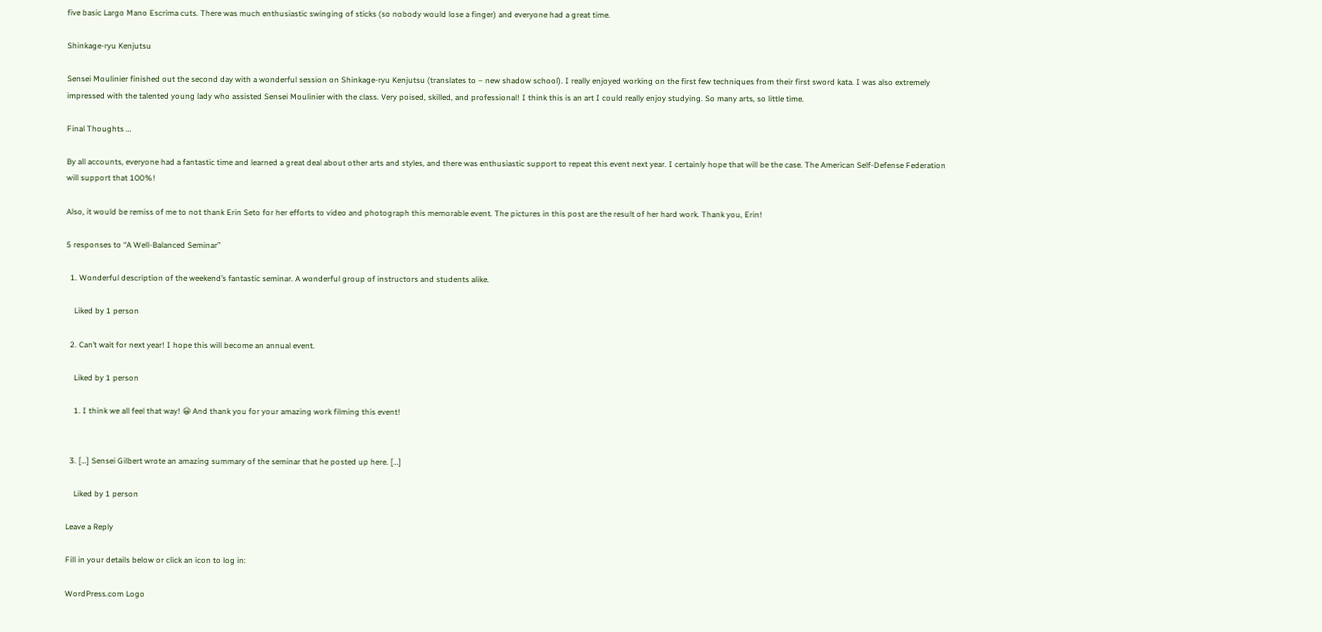five basic Largo Mano Escrima cuts. There was much enthusiastic swinging of sticks (so nobody would lose a finger) and everyone had a great time.

Shinkage-ryu Kenjutsu

Sensei Moulinier finished out the second day with a wonderful session on Shinkage-ryu Kenjutsu (translates to – new shadow school). I really enjoyed working on the first few techniques from their first sword kata. I was also extremely impressed with the talented young lady who assisted Sensei Moulinier with the class. Very poised, skilled, and professional! I think this is an art I could really enjoy studying. So many arts, so little time.

Final Thoughts …

By all accounts, everyone had a fantastic time and learned a great deal about other arts and styles, and there was enthusiastic support to repeat this event next year. I certainly hope that will be the case. The American Self-Defense Federation will support that 100%!

Also, it would be remiss of me to not thank Erin Seto for her efforts to video and photograph this memorable event. The pictures in this post are the result of her hard work. Thank you, Erin!

5 responses to “A Well-Balanced Seminar”

  1. Wonderful description of the weekend’s fantastic seminar. A wonderful group of instructors and students alike.

    Liked by 1 person

  2. Can’t wait for next year! I hope this will become an annual event.

    Liked by 1 person

    1. I think we all feel that way! 😀 And thank you for your amazing work filming this event!


  3. […] Sensei Gilbert wrote an amazing summary of the seminar that he posted up here. […]

    Liked by 1 person

Leave a Reply

Fill in your details below or click an icon to log in:

WordPress.com Logo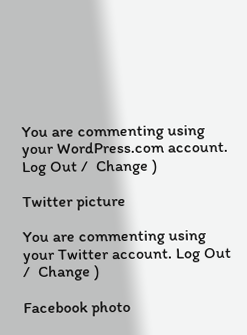You are commenting using your WordPress.com account. Log Out /  Change )

Twitter picture

You are commenting using your Twitter account. Log Out /  Change )

Facebook photo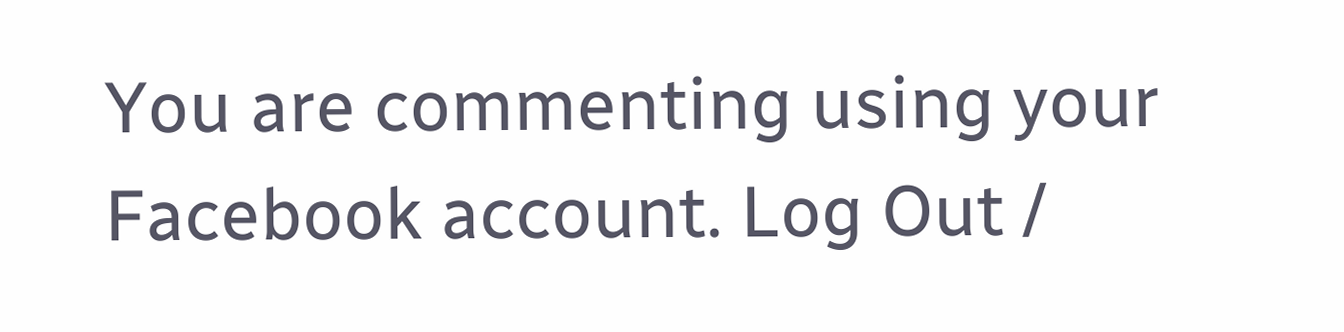You are commenting using your Facebook account. Log Out /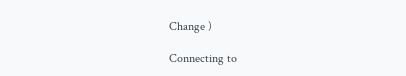Change )

Connecting to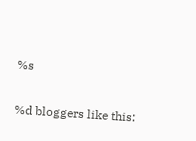%s

%d bloggers like this: